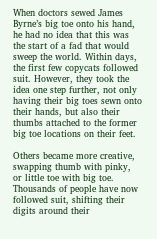When doctors sewed James Byrne’s big toe onto his hand, he had no idea that this was the start of a fad that would sweep the world. Within days, the first few copycats followed suit. However, they took the idea one step further, not only having their big toes sewn onto their hands, but also their thumbs attached to the former big toe locations on their feet.

Others became more creative, swapping thumb with pinky, or little toe with big toe. Thousands of people have now followed suit, shifting their digits around their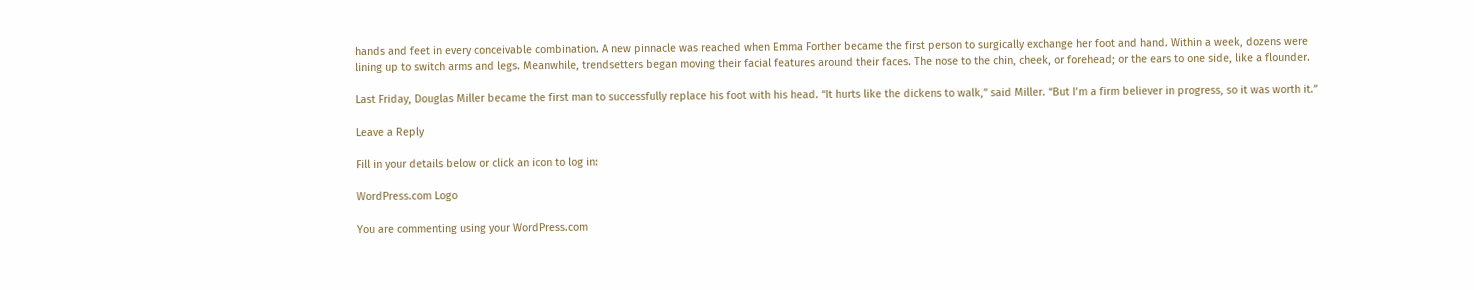hands and feet in every conceivable combination. A new pinnacle was reached when Emma Forther became the first person to surgically exchange her foot and hand. Within a week, dozens were lining up to switch arms and legs. Meanwhile, trendsetters began moving their facial features around their faces. The nose to the chin, cheek, or forehead; or the ears to one side, like a flounder.

Last Friday, Douglas Miller became the first man to successfully replace his foot with his head. “It hurts like the dickens to walk,” said Miller. “But I’m a firm believer in progress, so it was worth it.”

Leave a Reply

Fill in your details below or click an icon to log in:

WordPress.com Logo

You are commenting using your WordPress.com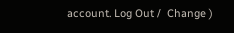account. Log Out /  Change )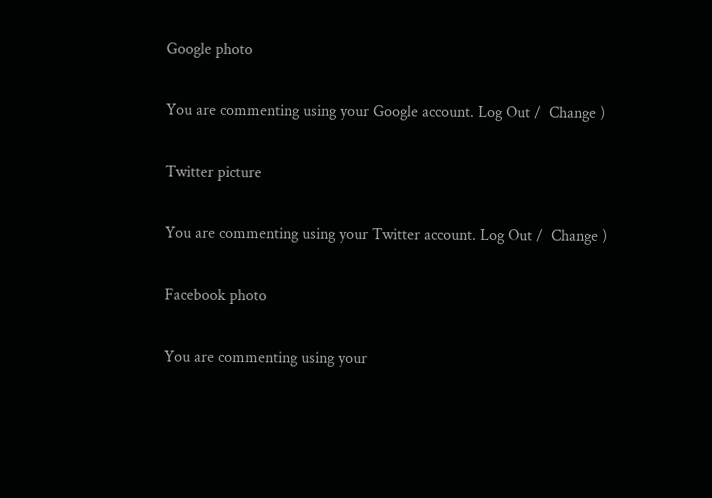Google photo

You are commenting using your Google account. Log Out /  Change )

Twitter picture

You are commenting using your Twitter account. Log Out /  Change )

Facebook photo

You are commenting using your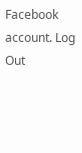Facebook account. Log Out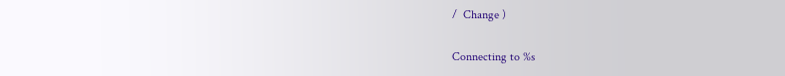/  Change )

Connecting to %s